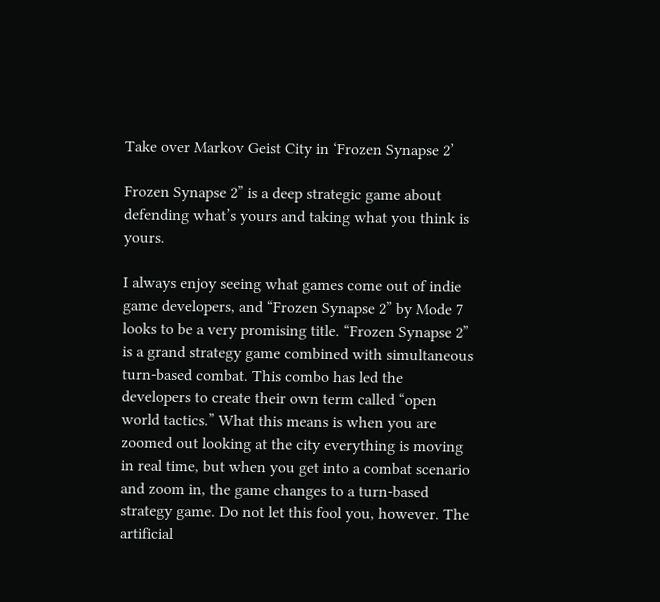Take over Markov Geist City in ‘Frozen Synapse 2’

Frozen Synapse 2” is a deep strategic game about defending what’s yours and taking what you think is yours.

I always enjoy seeing what games come out of indie game developers, and “Frozen Synapse 2” by Mode 7 looks to be a very promising title. “Frozen Synapse 2” is a grand strategy game combined with simultaneous turn-based combat. This combo has led the developers to create their own term called “open world tactics.” What this means is when you are zoomed out looking at the city everything is moving in real time, but when you get into a combat scenario and zoom in, the game changes to a turn-based strategy game. Do not let this fool you, however. The artificial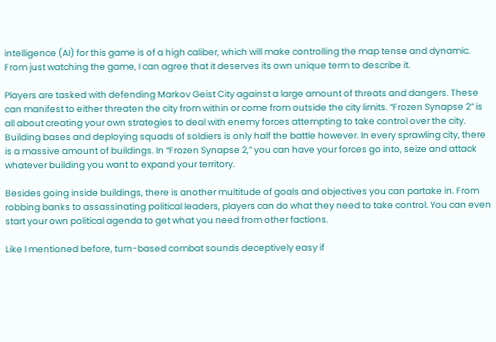intelligence (AI) for this game is of a high caliber, which will make controlling the map tense and dynamic. From just watching the game, I can agree that it deserves its own unique term to describe it.

Players are tasked with defending Markov Geist City against a large amount of threats and dangers. These can manifest to either threaten the city from within or come from outside the city limits. “Frozen Synapse 2” is all about creating your own strategies to deal with enemy forces attempting to take control over the city. Building bases and deploying squads of soldiers is only half the battle however. In every sprawling city, there is a massive amount of buildings. In “Frozen Synapse 2,” you can have your forces go into, seize and attack whatever building you want to expand your territory.

Besides going inside buildings, there is another multitude of goals and objectives you can partake in. From robbing banks to assassinating political leaders, players can do what they need to take control. You can even start your own political agenda to get what you need from other factions.

Like I mentioned before, turn-based combat sounds deceptively easy if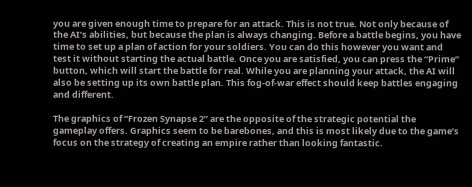you are given enough time to prepare for an attack. This is not true. Not only because of the AI’s abilities, but because the plan is always changing. Before a battle begins, you have time to set up a plan of action for your soldiers. You can do this however you want and test it without starting the actual battle. Once you are satisfied, you can press the “Prime” button, which will start the battle for real. While you are planning your attack, the AI will also be setting up its own battle plan. This fog-of-war effect should keep battles engaging and different.

The graphics of “Frozen Synapse 2” are the opposite of the strategic potential the gameplay offers. Graphics seem to be barebones, and this is most likely due to the game’s focus on the strategy of creating an empire rather than looking fantastic.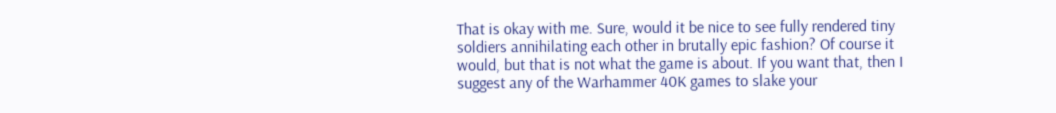That is okay with me. Sure, would it be nice to see fully rendered tiny soldiers annihilating each other in brutally epic fashion? Of course it would, but that is not what the game is about. If you want that, then I suggest any of the Warhammer 40K games to slake your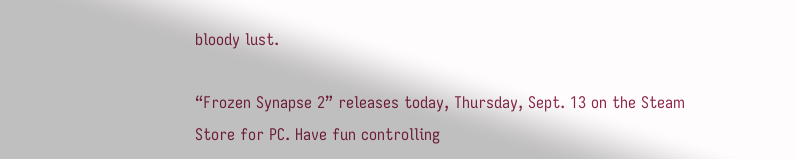bloody lust.

“Frozen Synapse 2” releases today, Thursday, Sept. 13 on the Steam Store for PC. Have fun controlling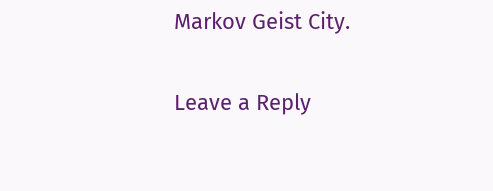Markov Geist City.

Leave a Reply